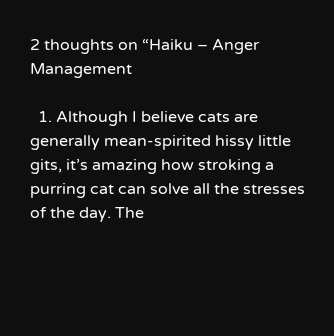2 thoughts on “Haiku – Anger Management

  1. Although I believe cats are generally mean-spirited hissy little gits, it’s amazing how stroking a purring cat can solve all the stresses of the day. The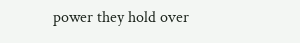power they hold over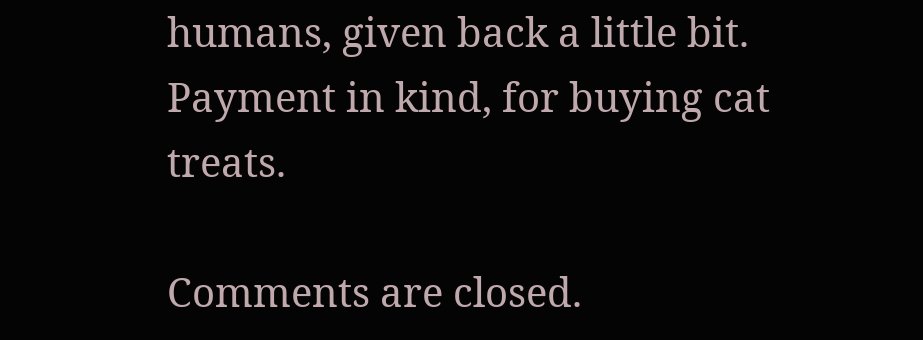humans, given back a little bit. Payment in kind, for buying cat treats.

Comments are closed.